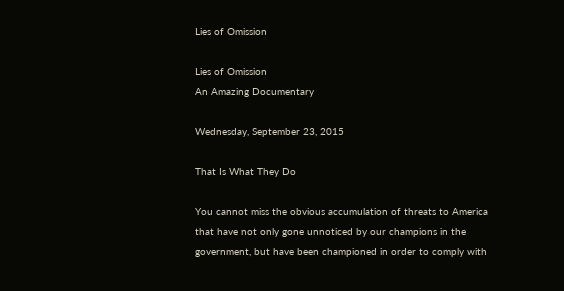Lies of Omission

Lies of Omission
An Amazing Documentary

Wednesday, September 23, 2015

That Is What They Do

You cannot miss the obvious accumulation of threats to America that have not only gone unnoticed by our champions in the government, but have been championed in order to comply with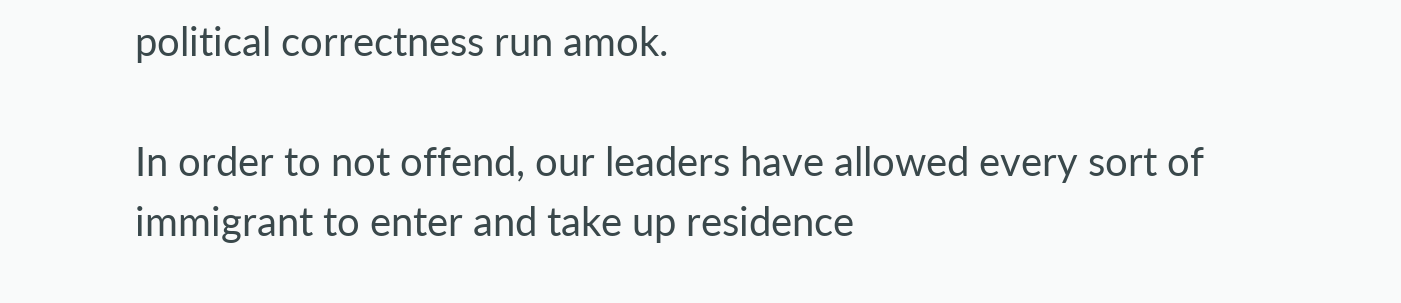political correctness run amok.

In order to not offend, our leaders have allowed every sort of immigrant to enter and take up residence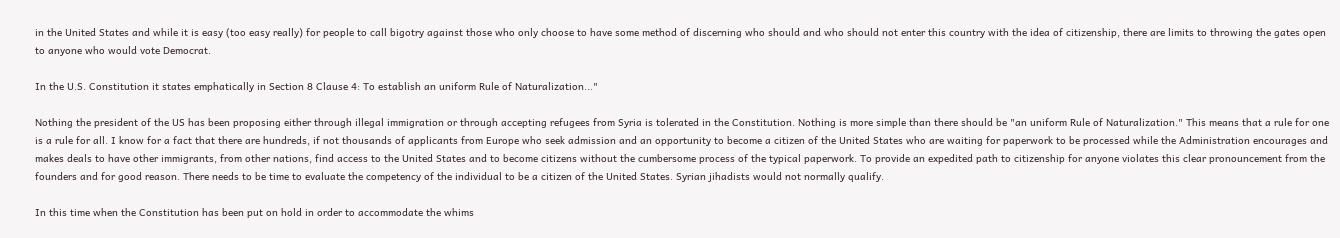in the United States and while it is easy (too easy really) for people to call bigotry against those who only choose to have some method of discerning who should and who should not enter this country with the idea of citizenship, there are limits to throwing the gates open to anyone who would vote Democrat.

In the U.S. Constitution it states emphatically in Section 8 Clause 4: To establish an uniform Rule of Naturalization..."

Nothing the president of the US has been proposing either through illegal immigration or through accepting refugees from Syria is tolerated in the Constitution. Nothing is more simple than there should be "an uniform Rule of Naturalization." This means that a rule for one is a rule for all. I know for a fact that there are hundreds, if not thousands of applicants from Europe who seek admission and an opportunity to become a citizen of the United States who are waiting for paperwork to be processed while the Administration encourages and makes deals to have other immigrants, from other nations, find access to the United States and to become citizens without the cumbersome process of the typical paperwork. To provide an expedited path to citizenship for anyone violates this clear pronouncement from the founders and for good reason. There needs to be time to evaluate the competency of the individual to be a citizen of the United States. Syrian jihadists would not normally qualify.

In this time when the Constitution has been put on hold in order to accommodate the whims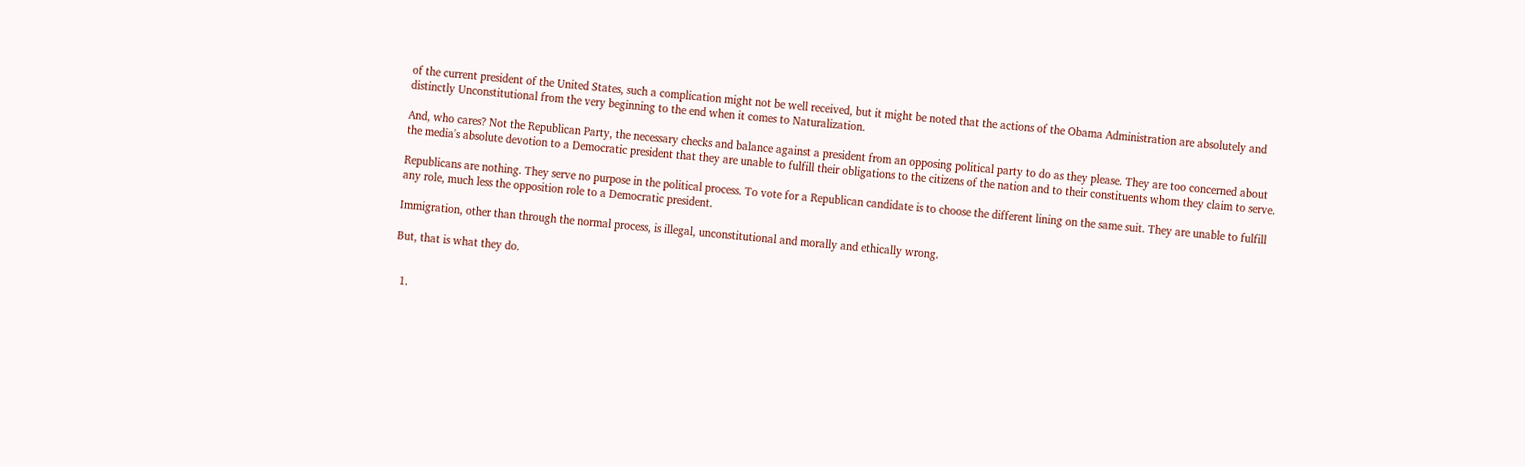of the current president of the United States, such a complication might not be well received, but it might be noted that the actions of the Obama Administration are absolutely and distinctly Unconstitutional from the very beginning to the end when it comes to Naturalization.

And, who cares? Not the Republican Party, the necessary checks and balance against a president from an opposing political party to do as they please. They are too concerned about the media's absolute devotion to a Democratic president that they are unable to fulfill their obligations to the citizens of the nation and to their constituents whom they claim to serve.

Republicans are nothing. They serve no purpose in the political process. To vote for a Republican candidate is to choose the different lining on the same suit. They are unable to fulfill any role, much less the opposition role to a Democratic president.

Immigration, other than through the normal process, is illegal, unconstitutional and morally and ethically wrong.

But, that is what they do.


  1.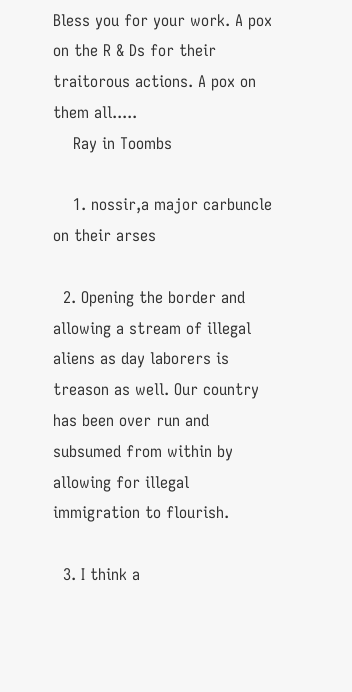Bless you for your work. A pox on the R & Ds for their traitorous actions. A pox on them all.....
    Ray in Toombs

    1. nossir,a major carbuncle on their arses

  2. Opening the border and allowing a stream of illegal aliens as day laborers is treason as well. Our country has been over run and subsumed from within by allowing for illegal immigration to flourish.

  3. I think a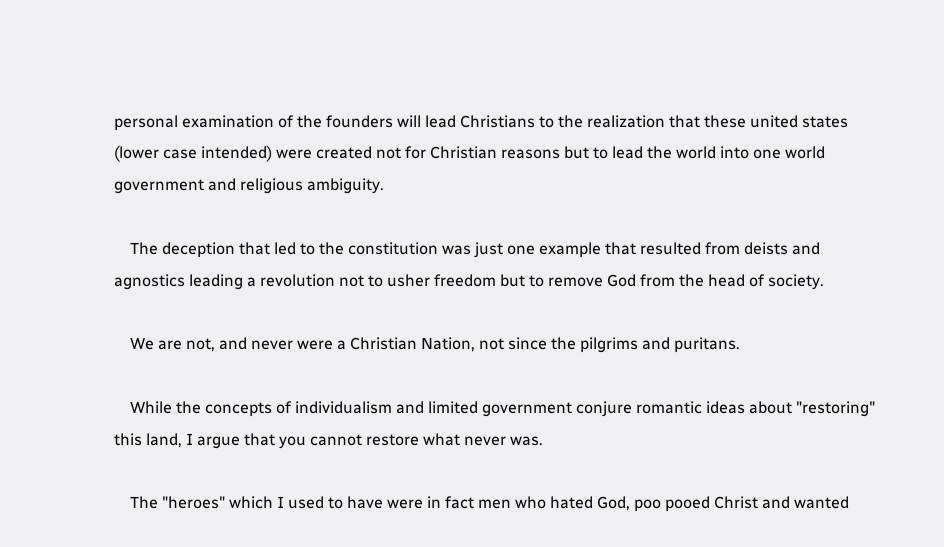personal examination of the founders will lead Christians to the realization that these united states (lower case intended) were created not for Christian reasons but to lead the world into one world government and religious ambiguity.

    The deception that led to the constitution was just one example that resulted from deists and agnostics leading a revolution not to usher freedom but to remove God from the head of society.

    We are not, and never were a Christian Nation, not since the pilgrims and puritans.

    While the concepts of individualism and limited government conjure romantic ideas about "restoring" this land, I argue that you cannot restore what never was.

    The "heroes" which I used to have were in fact men who hated God, poo pooed Christ and wanted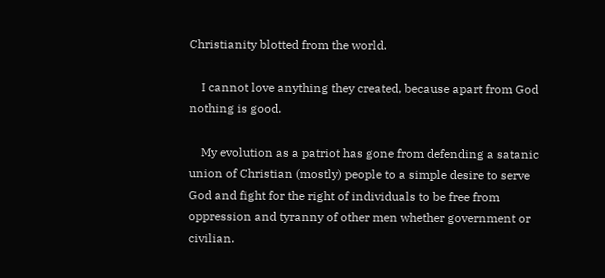Christianity blotted from the world.

    I cannot love anything they created, because apart from God nothing is good.

    My evolution as a patriot has gone from defending a satanic union of Christian (mostly) people to a simple desire to serve God and fight for the right of individuals to be free from oppression and tyranny of other men whether government or civilian.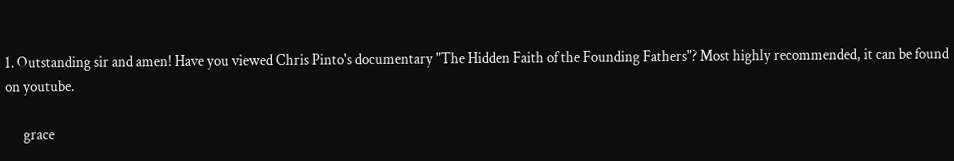1. Outstanding sir and amen! Have you viewed Chris Pinto's documentary "The Hidden Faith of the Founding Fathers"? Most highly recommended, it can be found on youtube.

      grace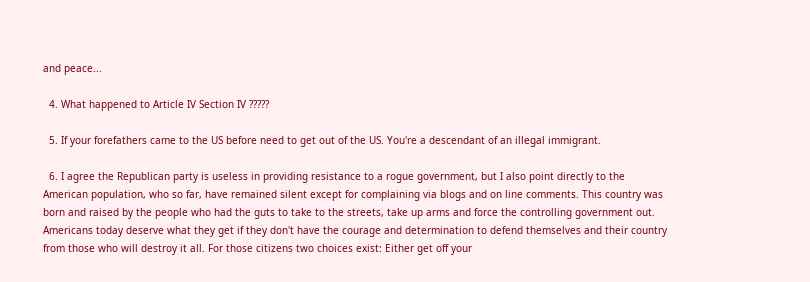and peace...

  4. What happened to Article IV Section IV ?????

  5. If your forefathers came to the US before need to get out of the US. You're a descendant of an illegal immigrant.

  6. I agree the Republican party is useless in providing resistance to a rogue government, but I also point directly to the American population, who so far, have remained silent except for complaining via blogs and on line comments. This country was born and raised by the people who had the guts to take to the streets, take up arms and force the controlling government out. Americans today deserve what they get if they don't have the courage and determination to defend themselves and their country from those who will destroy it all. For those citizens two choices exist: Either get off your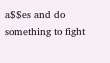a$$es and do something to fight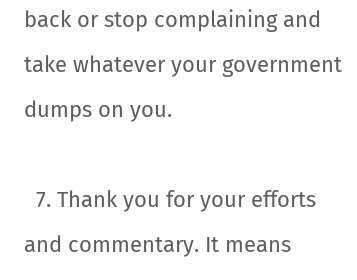back or stop complaining and take whatever your government dumps on you.

  7. Thank you for your efforts and commentary. It means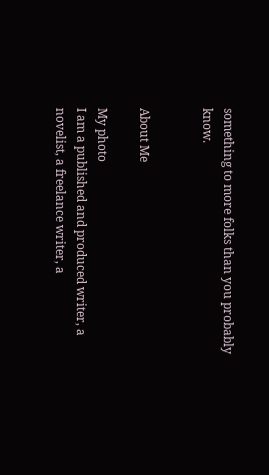something to more folks than you probably know.


About Me

My photo
I am a published and produced writer, a novelist, a freelance writer, a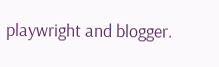playwright and blogger.